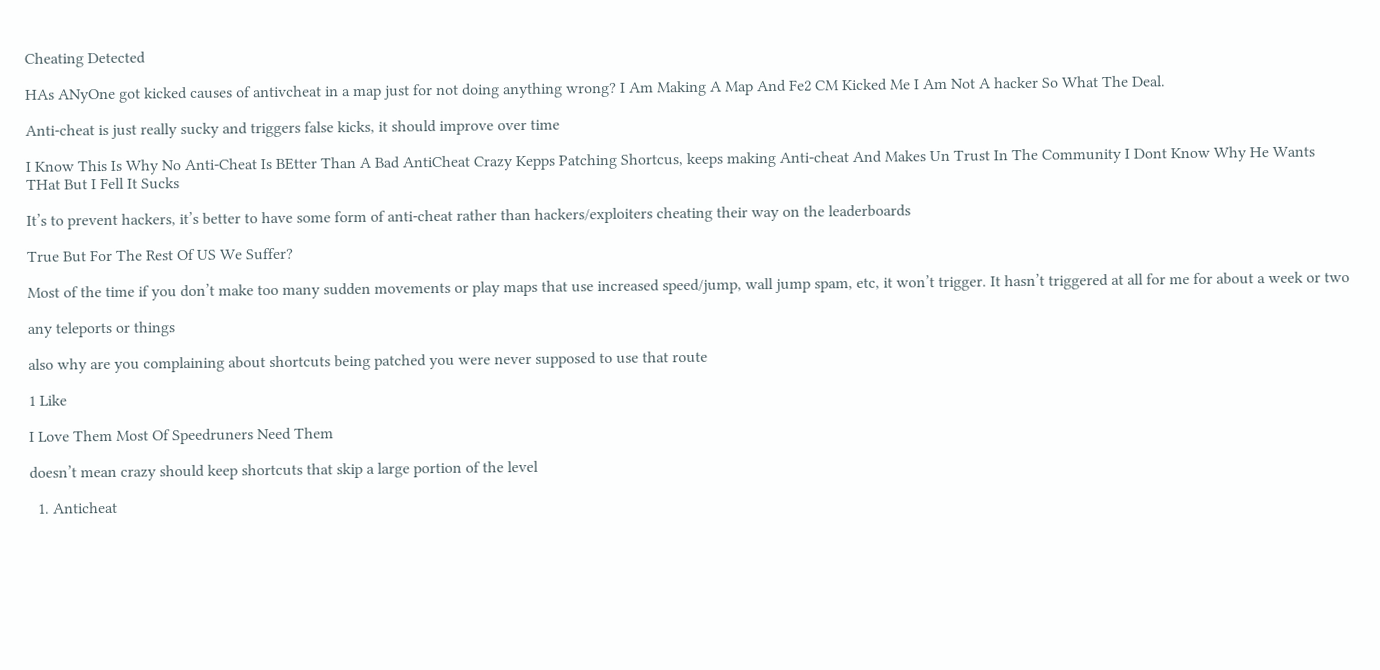Cheating Detected

HAs ANyOne got kicked causes of antivcheat in a map just for not doing anything wrong? I Am Making A Map And Fe2 CM Kicked Me I Am Not A hacker So What The Deal.

Anti-cheat is just really sucky and triggers false kicks, it should improve over time

I Know This Is Why No Anti-Cheat Is BEtter Than A Bad AntiCheat Crazy Kepps Patching Shortcus, keeps making Anti-cheat And Makes Un Trust In The Community I Dont Know Why He Wants THat But I Fell It Sucks

It’s to prevent hackers, it’s better to have some form of anti-cheat rather than hackers/exploiters cheating their way on the leaderboards

True But For The Rest Of US We Suffer?

Most of the time if you don’t make too many sudden movements or play maps that use increased speed/jump, wall jump spam, etc, it won’t trigger. It hasn’t triggered at all for me for about a week or two

any teleports or things

also why are you complaining about shortcuts being patched you were never supposed to use that route

1 Like

I Love Them Most Of Speedruners Need Them

doesn’t mean crazy should keep shortcuts that skip a large portion of the level

  1. Anticheat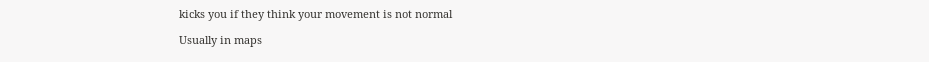kicks you if they think your movement is not normal

Usually in maps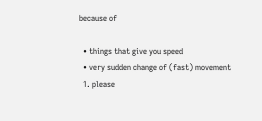because of

  • things that give you speed
  • very sudden change of (fast) movement
  1. please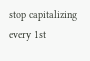stop capitalizing every 1st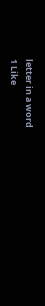letter in a word
1 Like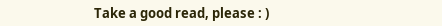Take a good read, please : )